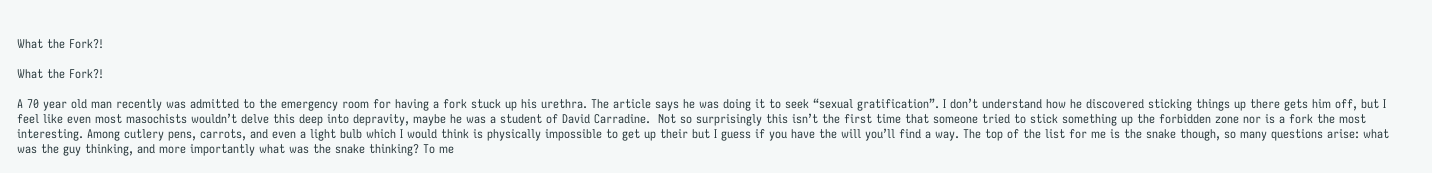What the Fork?!

What the Fork?!

A 70 year old man recently was admitted to the emergency room for having a fork stuck up his urethra. The article says he was doing it to seek “sexual gratification”. I don’t understand how he discovered sticking things up there gets him off, but I feel like even most masochists wouldn’t delve this deep into depravity, maybe he was a student of David Carradine.  Not so surprisingly this isn’t the first time that someone tried to stick something up the forbidden zone nor is a fork the most interesting. Among cutlery pens, carrots, and even a light bulb which I would think is physically impossible to get up their but I guess if you have the will you’ll find a way. The top of the list for me is the snake though, so many questions arise: what was the guy thinking, and more importantly what was the snake thinking? To me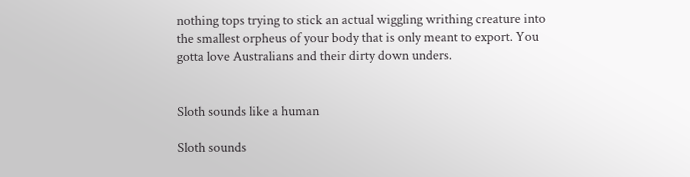nothing tops trying to stick an actual wiggling writhing creature into the smallest orpheus of your body that is only meant to export. You gotta love Australians and their dirty down unders.


Sloth sounds like a human

Sloth sounds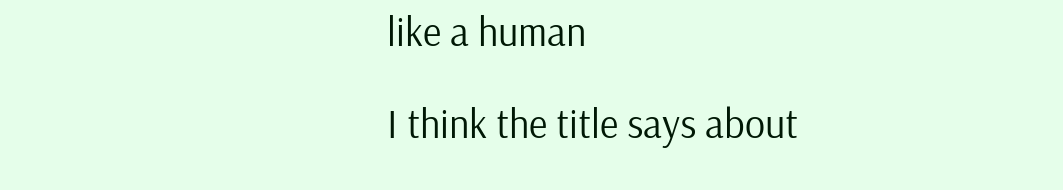like a human

I think the title says about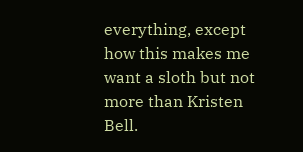everything, except how this makes me want a sloth but not more than Kristen Bell.